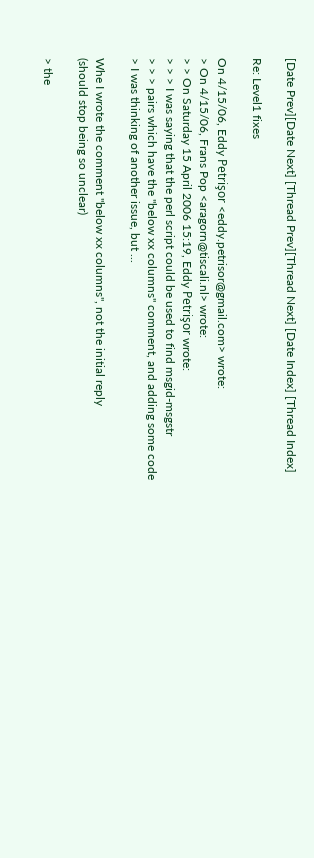[Date Prev][Date Next] [Thread Prev][Thread Next] [Date Index] [Thread Index]

Re: Level1 fixes

On 4/15/06, Eddy Petrişor <eddy.petrisor@gmail.com> wrote:
> On 4/15/06, Frans Pop <aragorn@tiscali.nl> wrote:
> > On Saturday 15 April 2006 15:19, Eddy Petrişor wrote:
> > > I was saying that the perl script could be used to find msgid-msgstr
> > > pairs which have the "below xx columns" comment, and adding some code
> I was thinking of another issue, but ...

Whe I wrote the comment "below xx columns", not the initial reply
(should stop being so unclear)

> the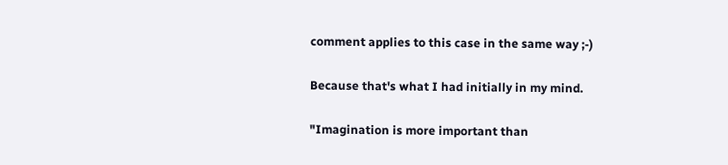comment applies to this case in the same way ;-)

Because that's what I had initially in my mind.

"Imagination is more important than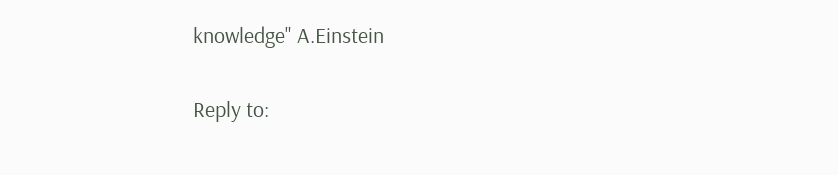knowledge" A.Einstein

Reply to: